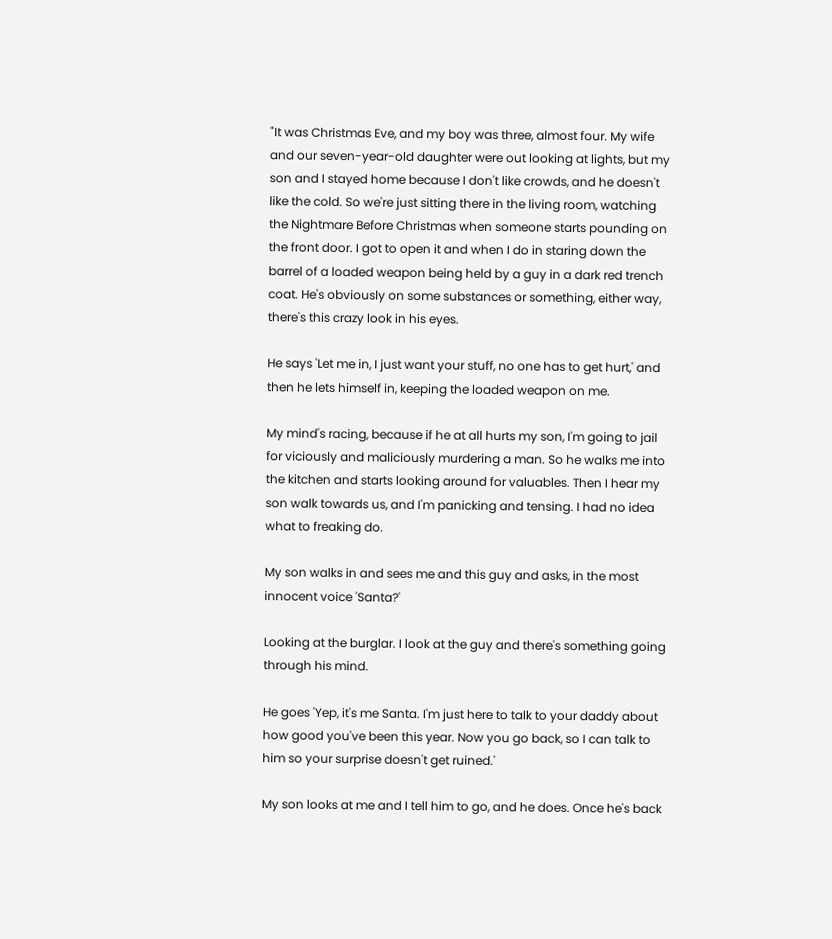"It was Christmas Eve, and my boy was three, almost four. My wife and our seven-year-old daughter were out looking at lights, but my son and I stayed home because I don't like crowds, and he doesn't like the cold. So we're just sitting there in the living room, watching the Nightmare Before Christmas when someone starts pounding on the front door. I got to open it and when I do in staring down the barrel of a loaded weapon being held by a guy in a dark red trench coat. He's obviously on some substances or something, either way, there's this crazy look in his eyes.

He says 'Let me in, I just want your stuff, no one has to get hurt,' and then he lets himself in, keeping the loaded weapon on me.

My mind's racing, because if he at all hurts my son, I'm going to jail for viciously and maliciously murdering a man. So he walks me into the kitchen and starts looking around for valuables. Then I hear my son walk towards us, and I'm panicking and tensing. I had no idea what to freaking do.

My son walks in and sees me and this guy and asks, in the most innocent voice 'Santa?'

Looking at the burglar. I look at the guy and there's something going through his mind.

He goes 'Yep, it's me Santa. I'm just here to talk to your daddy about how good you've been this year. Now you go back, so I can talk to him so your surprise doesn't get ruined.'

My son looks at me and I tell him to go, and he does. Once he's back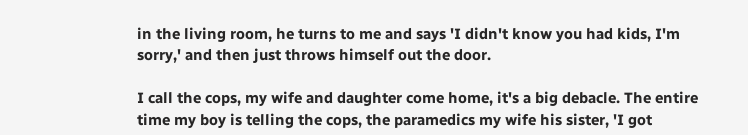in the living room, he turns to me and says 'I didn't know you had kids, I'm sorry,' and then just throws himself out the door.

I call the cops, my wife and daughter come home, it's a big debacle. The entire time my boy is telling the cops, the paramedics my wife his sister, 'I got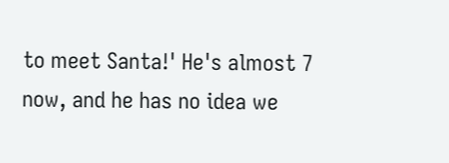to meet Santa!' He's almost 7 now, and he has no idea we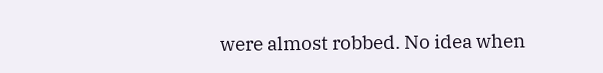were almost robbed. No idea when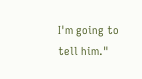I'm going to tell him."